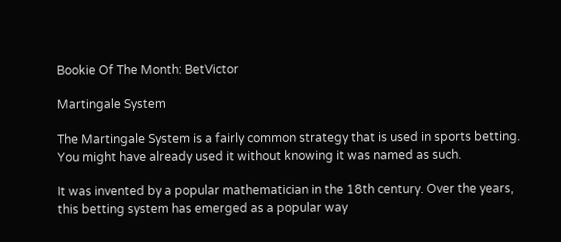Bookie Of The Month: BetVictor

Martingale System

The Martingale System is a fairly common strategy that is used in sports betting. You might have already used it without knowing it was named as such.

It was invented by a popular mathematician in the 18th century. Over the years, this betting system has emerged as a popular way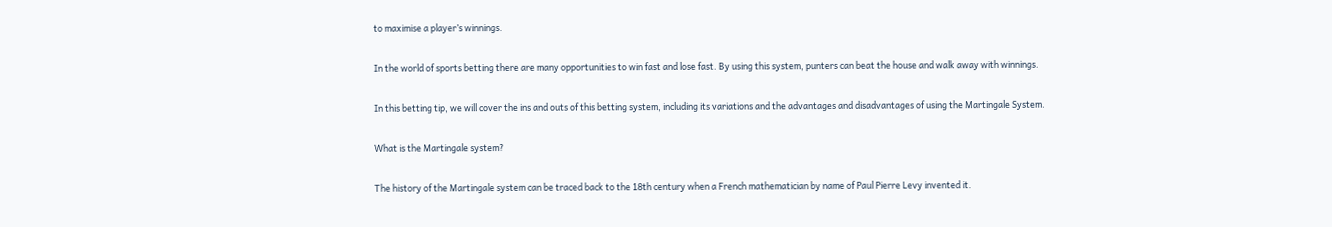to maximise a player’s winnings.

In the world of sports betting there are many opportunities to win fast and lose fast. By using this system, punters can beat the house and walk away with winnings.

In this betting tip, we will cover the ins and outs of this betting system, including its variations and the advantages and disadvantages of using the Martingale System.

What is the Martingale system?

The history of the Martingale system can be traced back to the 18th century when a French mathematician by name of Paul Pierre Levy invented it.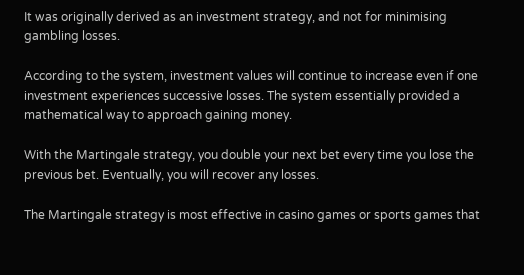It was originally derived as an investment strategy, and not for minimising gambling losses.

According to the system, investment values will continue to increase even if one investment experiences successive losses. The system essentially provided a mathematical way to approach gaining money.

With the Martingale strategy, you double your next bet every time you lose the previous bet. Eventually, you will recover any losses.

The Martingale strategy is most effective in casino games or sports games that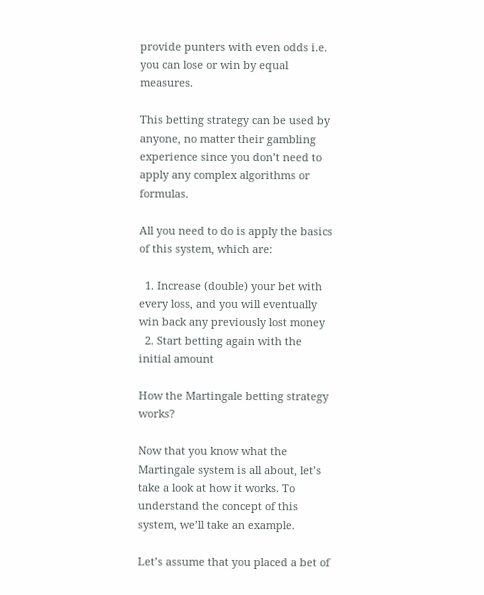provide punters with even odds i.e. you can lose or win by equal measures.

This betting strategy can be used by anyone, no matter their gambling experience since you don’t need to apply any complex algorithms or formulas.

All you need to do is apply the basics of this system, which are:

  1. Increase (double) your bet with every loss, and you will eventually win back any previously lost money
  2. Start betting again with the initial amount

How the Martingale betting strategy works?

Now that you know what the Martingale system is all about, let’s take a look at how it works. To understand the concept of this system, we’ll take an example.

Let’s assume that you placed a bet of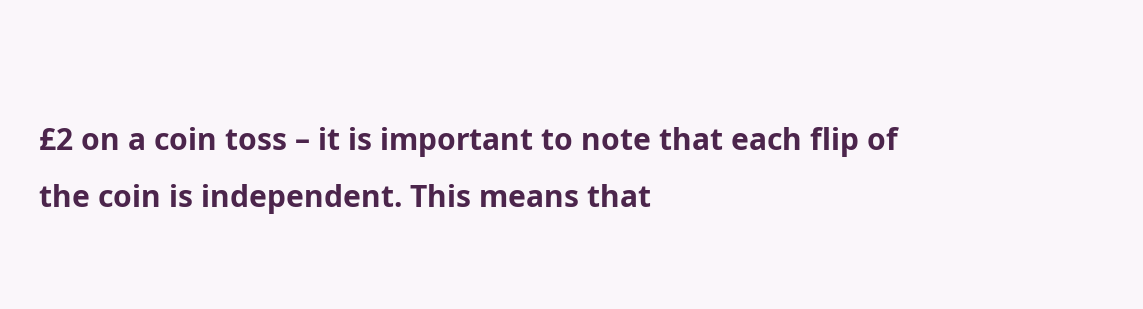£2 on a coin toss – it is important to note that each flip of the coin is independent. This means that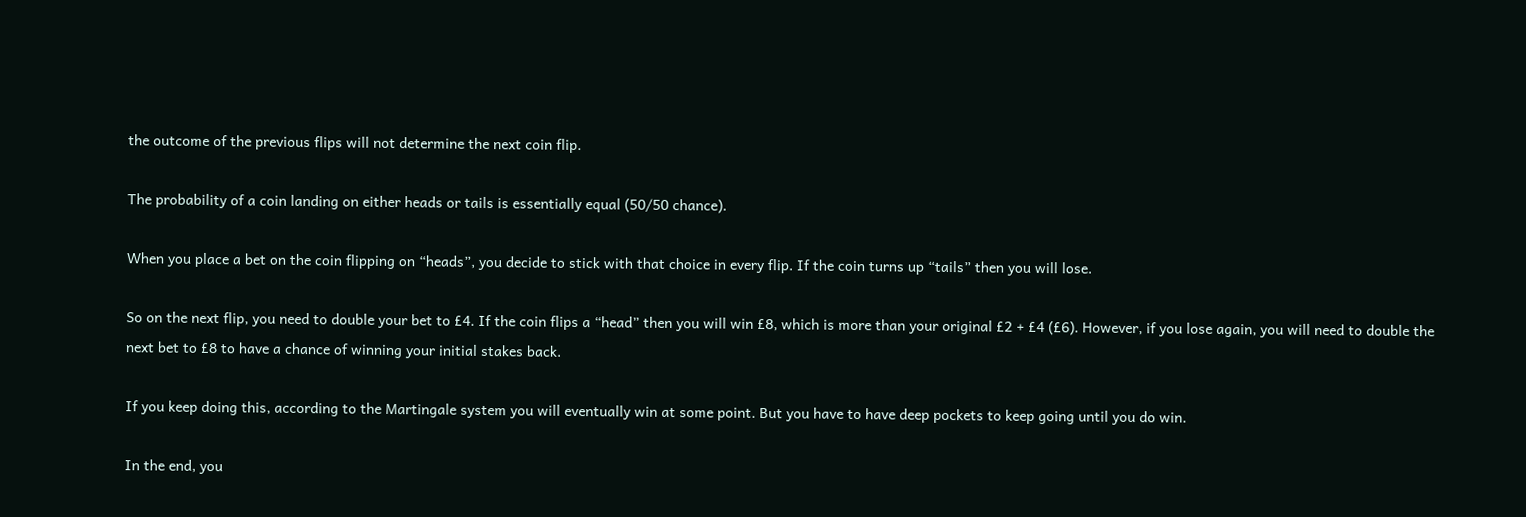the outcome of the previous flips will not determine the next coin flip.

The probability of a coin landing on either heads or tails is essentially equal (50/50 chance).

When you place a bet on the coin flipping on “heads”, you decide to stick with that choice in every flip. If the coin turns up “tails” then you will lose.

So on the next flip, you need to double your bet to £4. If the coin flips a “head” then you will win £8, which is more than your original £2 + £4 (£6). However, if you lose again, you will need to double the next bet to £8 to have a chance of winning your initial stakes back.

If you keep doing this, according to the Martingale system you will eventually win at some point. But you have to have deep pockets to keep going until you do win.

In the end, you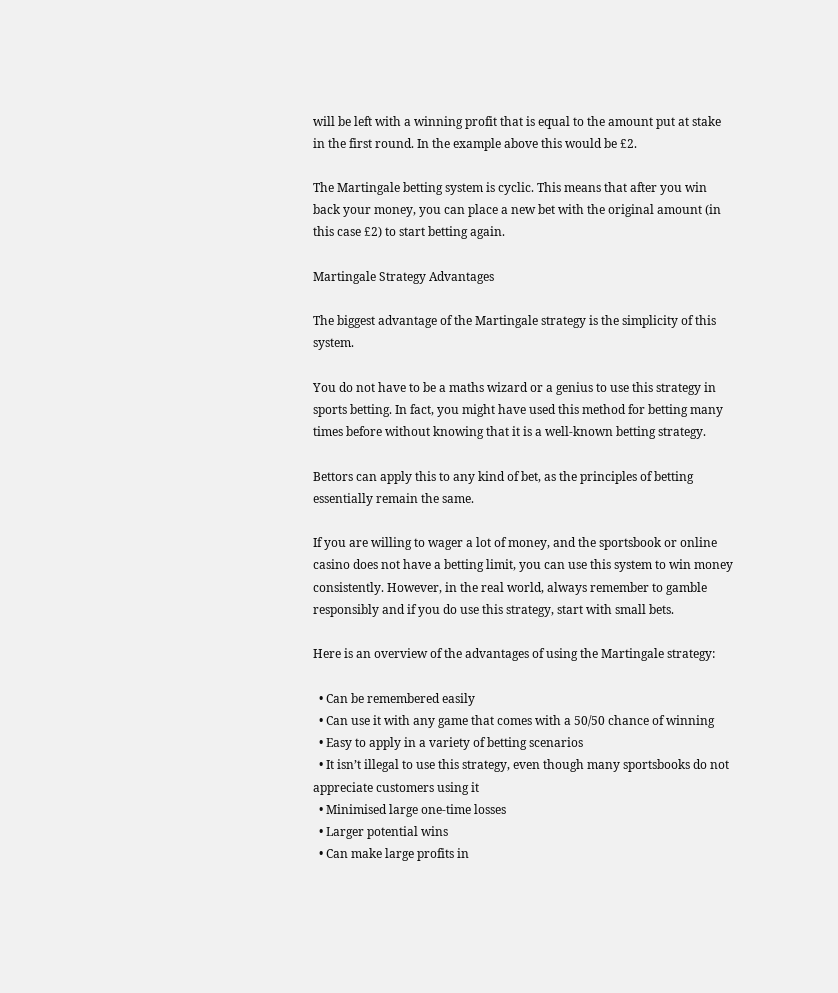will be left with a winning profit that is equal to the amount put at stake in the first round. In the example above this would be £2.

The Martingale betting system is cyclic. This means that after you win back your money, you can place a new bet with the original amount (in this case £2) to start betting again.

Martingale Strategy Advantages

The biggest advantage of the Martingale strategy is the simplicity of this system.

You do not have to be a maths wizard or a genius to use this strategy in sports betting. In fact, you might have used this method for betting many times before without knowing that it is a well-known betting strategy.

Bettors can apply this to any kind of bet, as the principles of betting essentially remain the same.

If you are willing to wager a lot of money, and the sportsbook or online casino does not have a betting limit, you can use this system to win money consistently. However, in the real world, always remember to gamble responsibly and if you do use this strategy, start with small bets.

Here is an overview of the advantages of using the Martingale strategy:

  • Can be remembered easily
  • Can use it with any game that comes with a 50/50 chance of winning
  • Easy to apply in a variety of betting scenarios
  • It isn’t illegal to use this strategy, even though many sportsbooks do not appreciate customers using it
  • Minimised large one-time losses
  • Larger potential wins
  • Can make large profits in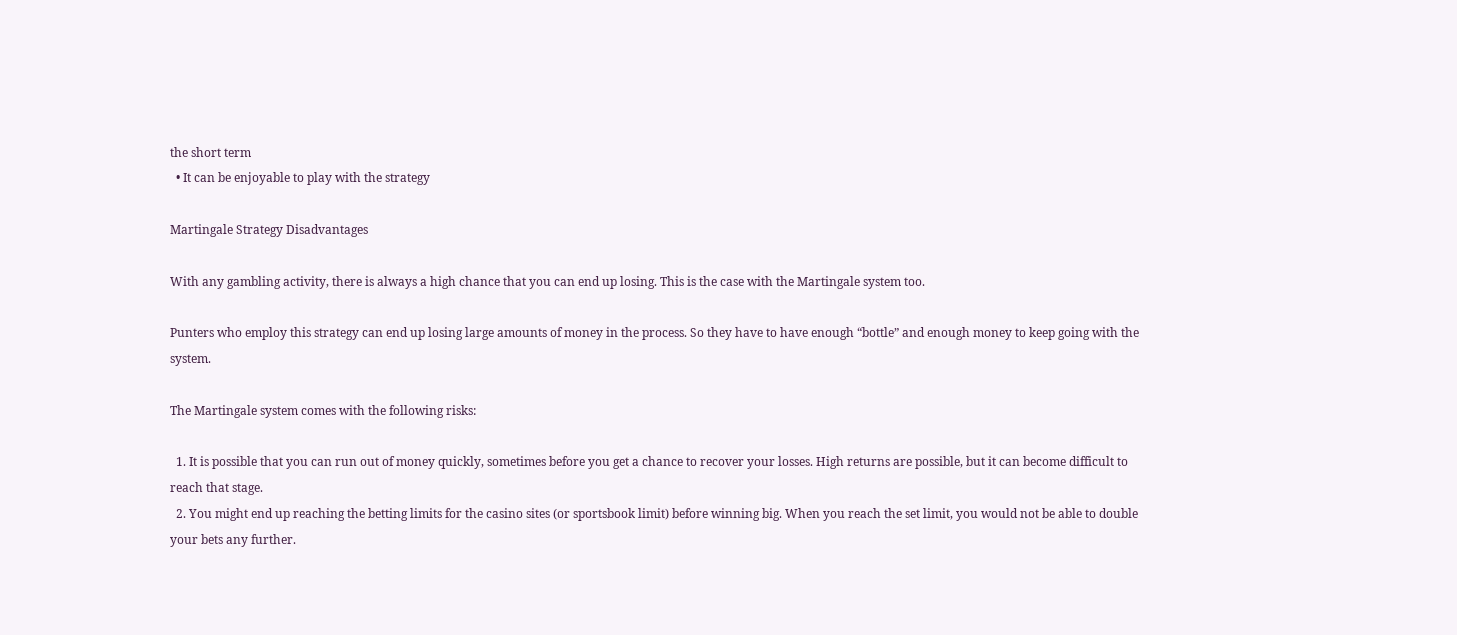the short term
  • It can be enjoyable to play with the strategy

Martingale Strategy Disadvantages

With any gambling activity, there is always a high chance that you can end up losing. This is the case with the Martingale system too.

Punters who employ this strategy can end up losing large amounts of money in the process. So they have to have enough “bottle” and enough money to keep going with the system.

The Martingale system comes with the following risks:

  1. It is possible that you can run out of money quickly, sometimes before you get a chance to recover your losses. High returns are possible, but it can become difficult to reach that stage.
  2. You might end up reaching the betting limits for the casino sites (or sportsbook limit) before winning big. When you reach the set limit, you would not be able to double your bets any further.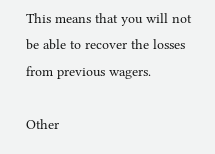This means that you will not be able to recover the losses from previous wagers.

Other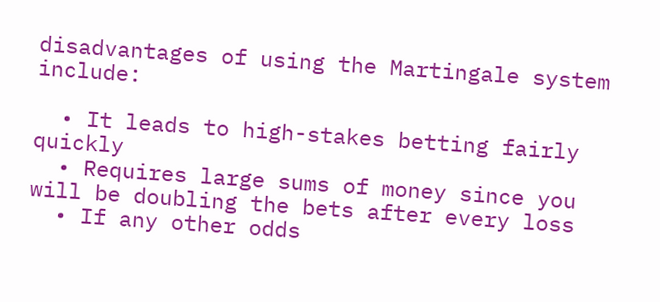disadvantages of using the Martingale system include:

  • It leads to high-stakes betting fairly quickly
  • Requires large sums of money since you will be doubling the bets after every loss
  • If any other odds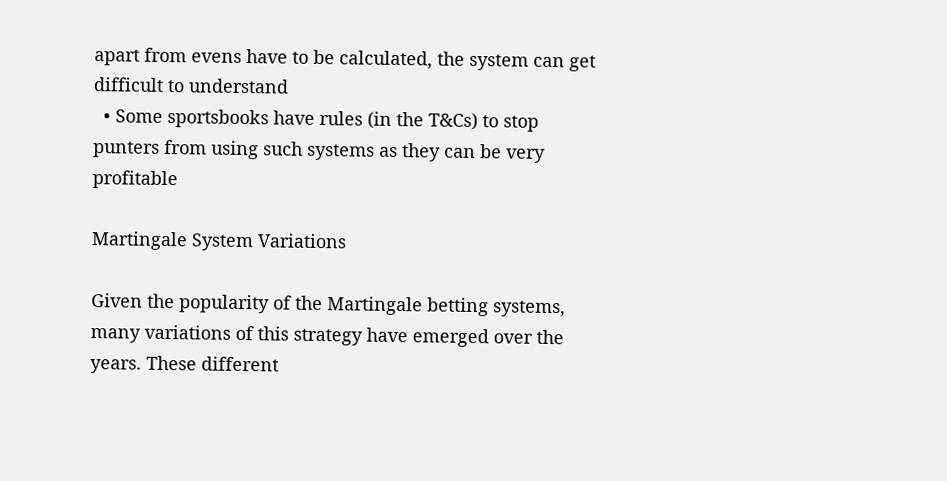apart from evens have to be calculated, the system can get difficult to understand
  • Some sportsbooks have rules (in the T&Cs) to stop punters from using such systems as they can be very profitable

Martingale System Variations

Given the popularity of the Martingale betting systems, many variations of this strategy have emerged over the years. These different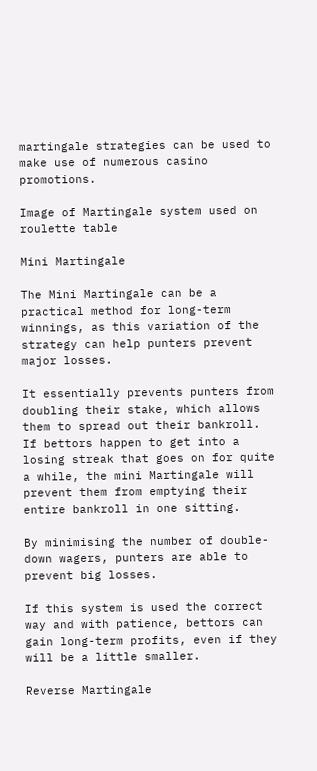martingale strategies can be used to make use of numerous casino promotions.

Image of Martingale system used on roulette table

Mini Martingale

The Mini Martingale can be a practical method for long-term winnings, as this variation of the strategy can help punters prevent major losses.

It essentially prevents punters from doubling their stake, which allows them to spread out their bankroll. If bettors happen to get into a losing streak that goes on for quite a while, the mini Martingale will prevent them from emptying their entire bankroll in one sitting.

By minimising the number of double-down wagers, punters are able to prevent big losses.

If this system is used the correct way and with patience, bettors can gain long-term profits, even if they will be a little smaller.

Reverse Martingale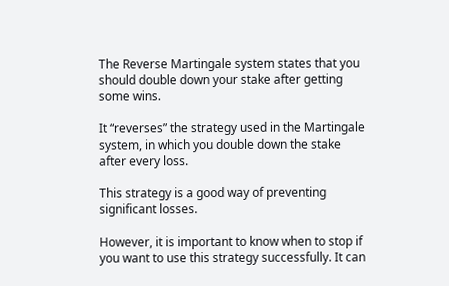The Reverse Martingale system states that you should double down your stake after getting some wins.

It “reverses” the strategy used in the Martingale system, in which you double down the stake after every loss.

This strategy is a good way of preventing significant losses.

However, it is important to know when to stop if you want to use this strategy successfully. It can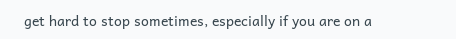get hard to stop sometimes, especially if you are on a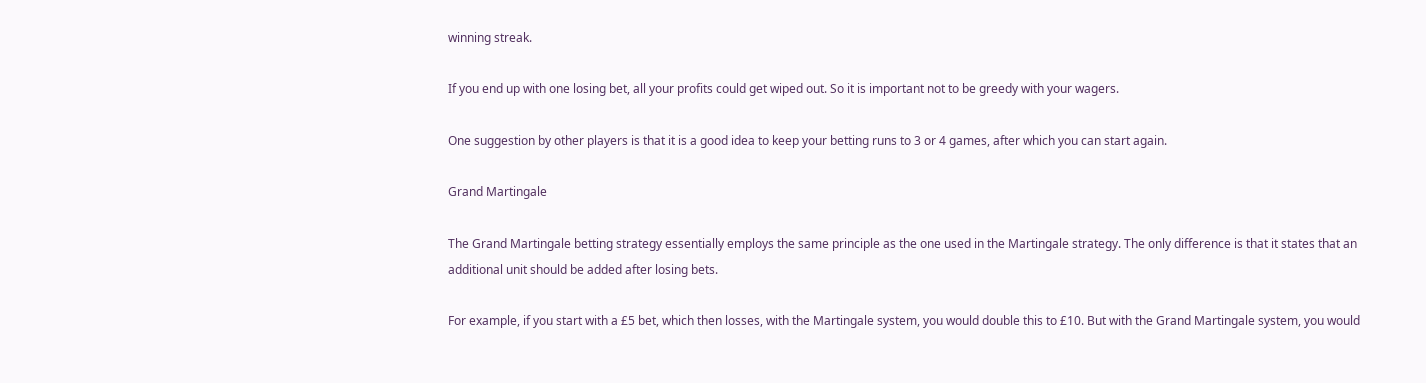winning streak.

If you end up with one losing bet, all your profits could get wiped out. So it is important not to be greedy with your wagers.

One suggestion by other players is that it is a good idea to keep your betting runs to 3 or 4 games, after which you can start again.

Grand Martingale

The Grand Martingale betting strategy essentially employs the same principle as the one used in the Martingale strategy. The only difference is that it states that an additional unit should be added after losing bets.

For example, if you start with a £5 bet, which then losses, with the Martingale system, you would double this to £10. But with the Grand Martingale system, you would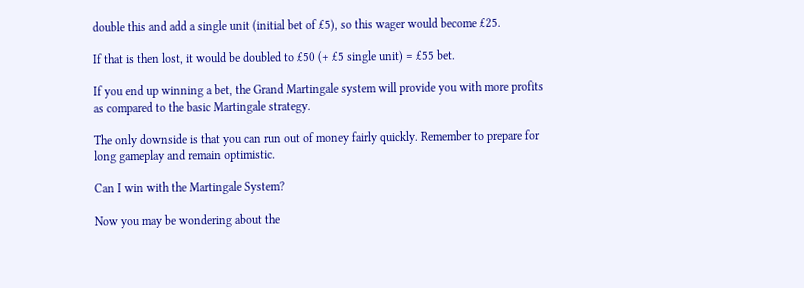double this and add a single unit (initial bet of £5), so this wager would become £25.

If that is then lost, it would be doubled to £50 (+ £5 single unit) = £55 bet.

If you end up winning a bet, the Grand Martingale system will provide you with more profits as compared to the basic Martingale strategy.

The only downside is that you can run out of money fairly quickly. Remember to prepare for long gameplay and remain optimistic.

Can I win with the Martingale System?

Now you may be wondering about the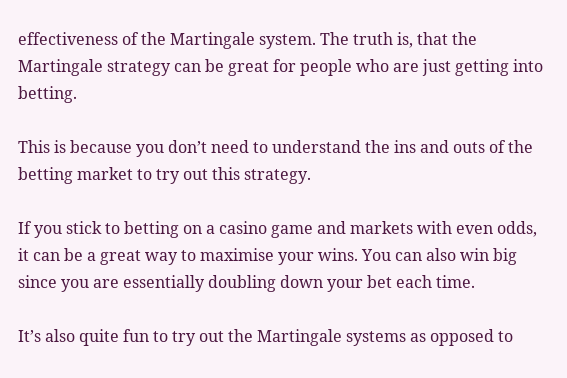effectiveness of the Martingale system. The truth is, that the Martingale strategy can be great for people who are just getting into betting.

This is because you don’t need to understand the ins and outs of the betting market to try out this strategy.

If you stick to betting on a casino game and markets with even odds, it can be a great way to maximise your wins. You can also win big since you are essentially doubling down your bet each time.

It’s also quite fun to try out the Martingale systems as opposed to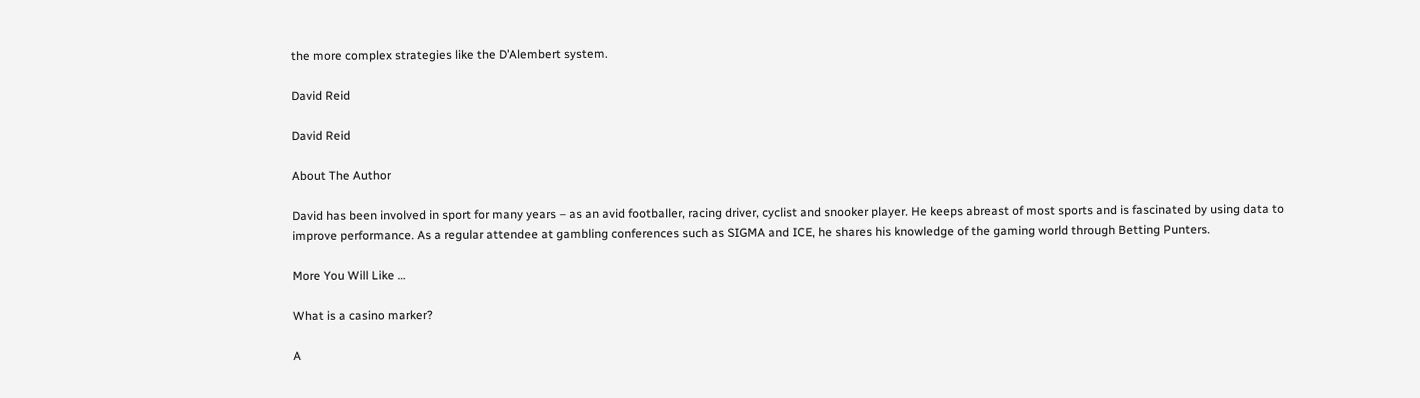the more complex strategies like the D’Alembert system.

David Reid

David Reid

About The Author

David has been involved in sport for many years – as an avid footballer, racing driver, cyclist and snooker player. He keeps abreast of most sports and is fascinated by using data to improve performance. As a regular attendee at gambling conferences such as SIGMA and ICE, he shares his knowledge of the gaming world through Betting Punters.

More You Will Like …

What is a casino marker?

A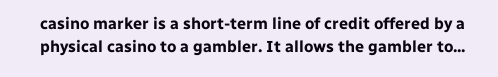casino marker is a short-term line of credit offered by a physical casino to a gambler. It allows the gambler to...